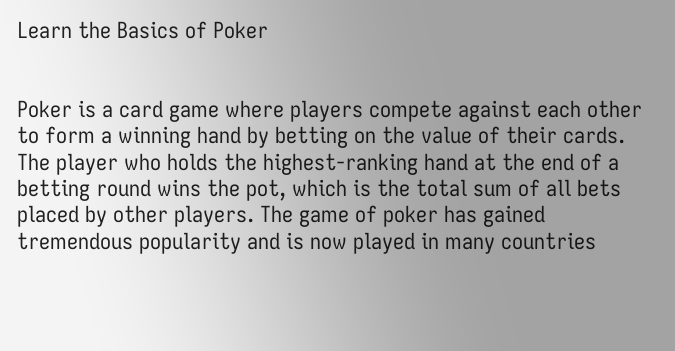Learn the Basics of Poker


Poker is a card game where players compete against each other to form a winning hand by betting on the value of their cards. The player who holds the highest-ranking hand at the end of a betting round wins the pot, which is the total sum of all bets placed by other players. The game of poker has gained tremendous popularity and is now played in many countries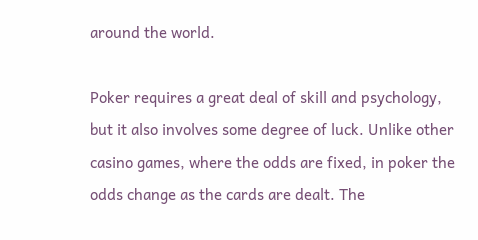around the world.

Poker requires a great deal of skill and psychology, but it also involves some degree of luck. Unlike other casino games, where the odds are fixed, in poker the odds change as the cards are dealt. The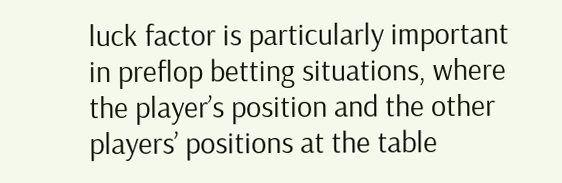luck factor is particularly important in preflop betting situations, where the player’s position and the other players’ positions at the table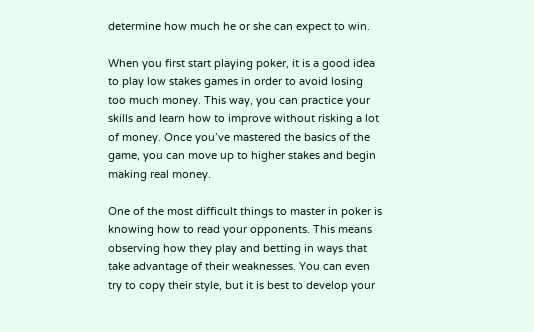determine how much he or she can expect to win.

When you first start playing poker, it is a good idea to play low stakes games in order to avoid losing too much money. This way, you can practice your skills and learn how to improve without risking a lot of money. Once you’ve mastered the basics of the game, you can move up to higher stakes and begin making real money.

One of the most difficult things to master in poker is knowing how to read your opponents. This means observing how they play and betting in ways that take advantage of their weaknesses. You can even try to copy their style, but it is best to develop your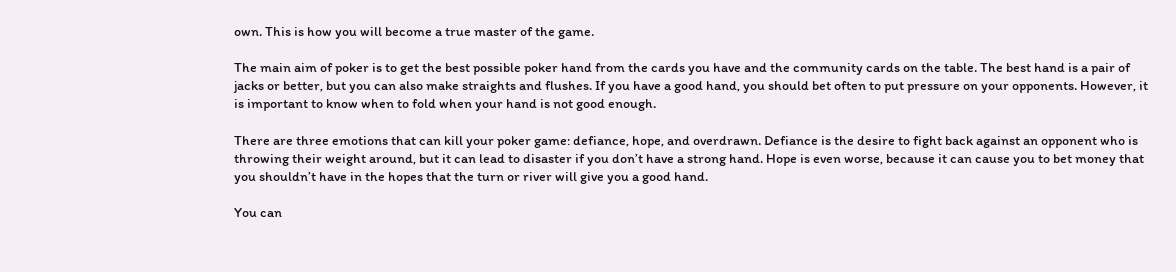own. This is how you will become a true master of the game.

The main aim of poker is to get the best possible poker hand from the cards you have and the community cards on the table. The best hand is a pair of jacks or better, but you can also make straights and flushes. If you have a good hand, you should bet often to put pressure on your opponents. However, it is important to know when to fold when your hand is not good enough.

There are three emotions that can kill your poker game: defiance, hope, and overdrawn. Defiance is the desire to fight back against an opponent who is throwing their weight around, but it can lead to disaster if you don’t have a strong hand. Hope is even worse, because it can cause you to bet money that you shouldn’t have in the hopes that the turn or river will give you a good hand.

You can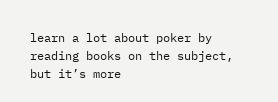learn a lot about poker by reading books on the subject, but it’s more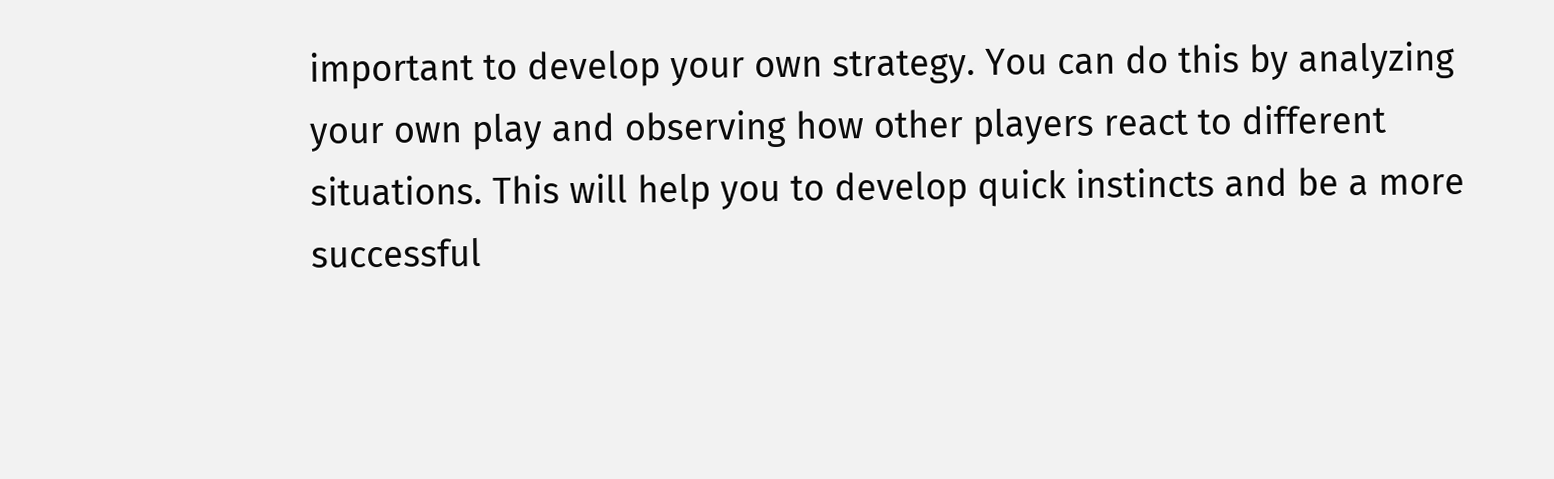important to develop your own strategy. You can do this by analyzing your own play and observing how other players react to different situations. This will help you to develop quick instincts and be a more successful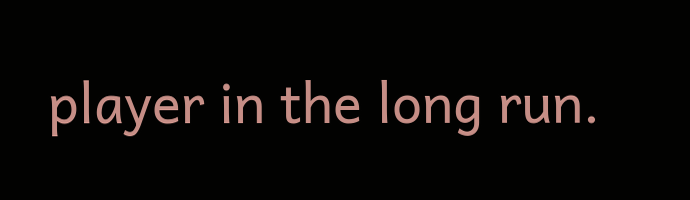player in the long run.